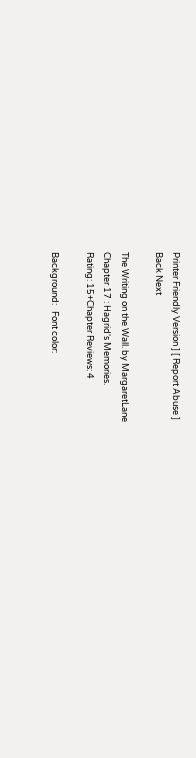Printer Friendly Version ] [ Report Abuse ]
Back Next

The Writing on the Wall. by MargaretLane
Chapter 17 : Hagrid's Memories.
Rating: 15+Chapter Reviews: 4

Background:   Font color: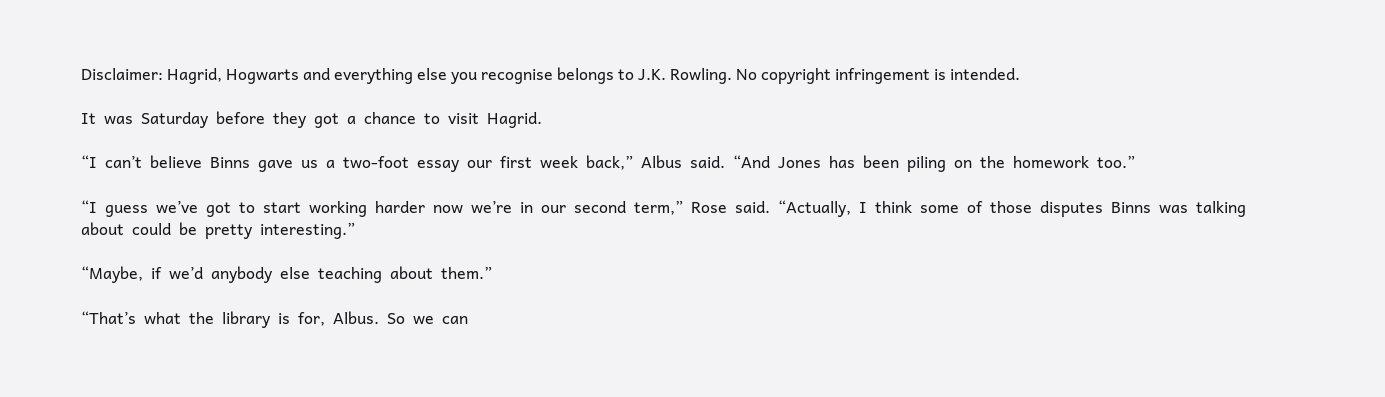Disclaimer: Hagrid, Hogwarts and everything else you recognise belongs to J.K. Rowling. No copyright infringement is intended.

It  was  Saturday  before  they  got  a  chance  to  visit  Hagrid.

“I  can’t  believe  Binns  gave  us  a  two-foot  essay  our  first  week  back,”  Albus  said.  “And  Jones  has  been  piling  on  the  homework  too.”

“I  guess  we’ve  got  to  start  working  harder  now  we’re  in  our  second  term,”  Rose  said.  “Actually,  I  think  some  of  those  disputes  Binns  was  talking  about  could  be  pretty  interesting.”

“Maybe,  if  we’d  anybody  else  teaching  about  them.”

“That’s  what  the  library  is  for,  Albus.  So  we  can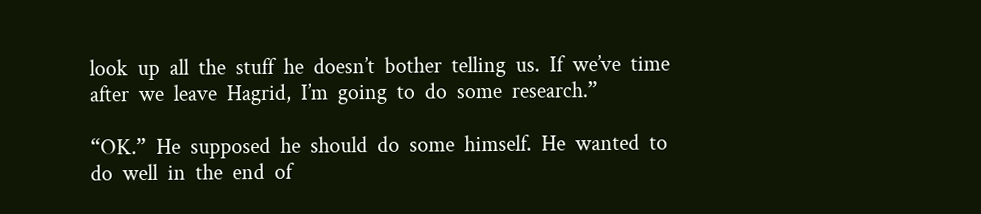look  up  all  the  stuff  he  doesn’t  bother  telling  us.  If  we’ve  time  after  we  leave  Hagrid,  I’m  going  to  do  some  research.”

“OK.”  He  supposed  he  should  do  some  himself.  He  wanted  to  do  well  in  the  end  of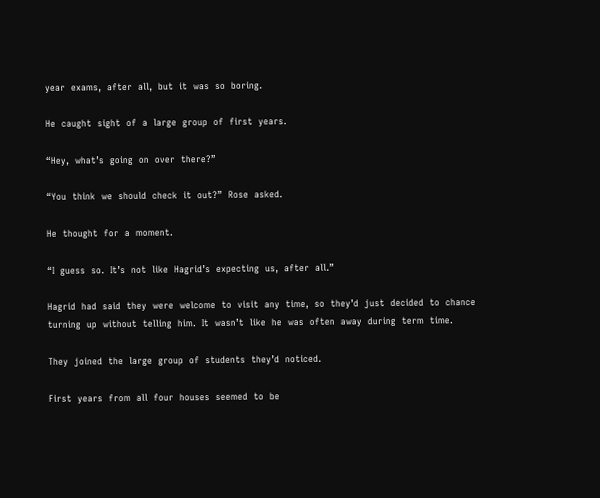year  exams,  after  all,  but  it  was  so  boring.

He  caught  sight  of  a  large  group  of  first  years.

“Hey,  what’s  going  on  over  there?”

“You  think  we  should  check  it  out?”  Rose  asked.

He  thought  for  a  moment.

“I  guess  so.  It’s  not  like  Hagrid’s  expecting  us,  after  all.”

Hagrid  had  said  they  were  welcome  to  visit  any  time,  so  they’d  just  decided  to  chance  turning  up  without  telling  him.  It  wasn’t  like  he  was  often  away  during  term  time.

They  joined  the  large  group  of  students  they’d  noticed.

First  years  from  all  four  houses  seemed  to  be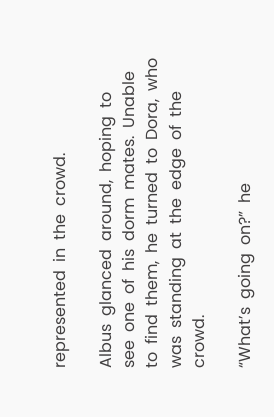represented  in  the  crowd.

Albus  glanced  around,  hoping  to  see  one  of  his  dorm  mates.  Unable  to  find  them,  he  turned  to  Dora,  who  was  standing  at  the  edge  of  the  crowd.

“What’s  going  on?”  he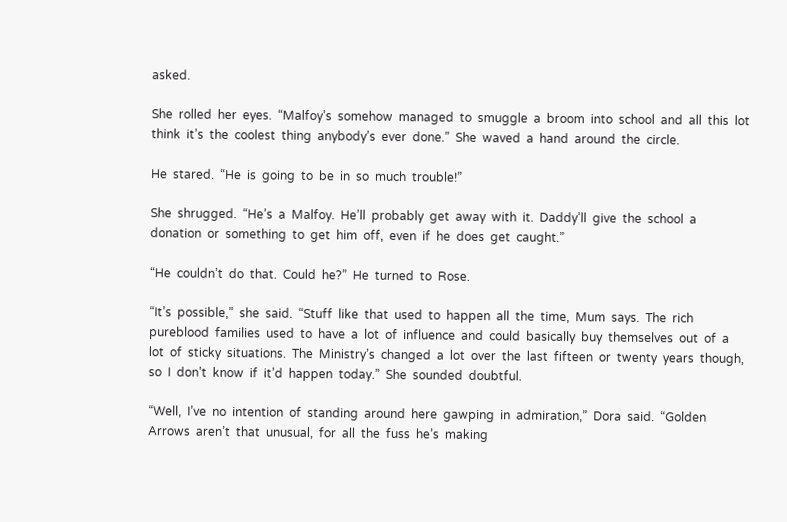asked.

She  rolled  her  eyes.  “Malfoy’s  somehow  managed  to  smuggle  a  broom  into  school  and  all  this  lot  think  it’s  the  coolest  thing  anybody’s  ever  done.”  She  waved  a  hand  around  the  circle.

He  stared.  “He  is  going  to  be  in  so  much  trouble!”

She  shrugged.  “He’s  a  Malfoy.  He’ll  probably  get  away  with  it.  Daddy’ll  give  the  school  a  donation  or  something  to  get  him  off,  even  if  he  does  get  caught.”

“He  couldn’t  do  that.  Could  he?”  He  turned  to  Rose.

“It’s  possible,”  she  said.  “Stuff  like  that  used  to  happen  all  the  time,  Mum  says.  The  rich  pureblood  families  used  to  have  a  lot  of  influence  and  could  basically  buy  themselves  out  of  a  lot  of  sticky  situations.  The  Ministry’s  changed  a  lot  over  the  last  fifteen  or  twenty  years  though,  so  I  don’t  know  if  it’d  happen  today.”  She  sounded  doubtful.

“Well,  I’ve  no  intention  of  standing  around  here  gawping  in  admiration,”  Dora  said.  “Golden  Arrows  aren’t  that  unusual,  for  all  the  fuss  he’s  making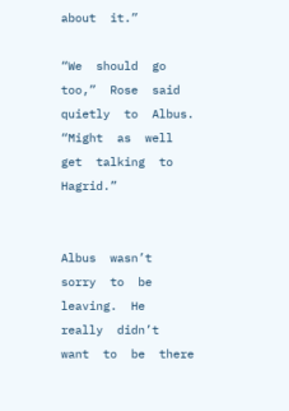about  it.”

“We  should  go  too,”  Rose  said  quietly  to  Albus.  “Might  as  well  get  talking  to  Hagrid.”


Albus  wasn’t  sorry  to  be  leaving.  He  really  didn’t  want  to  be  there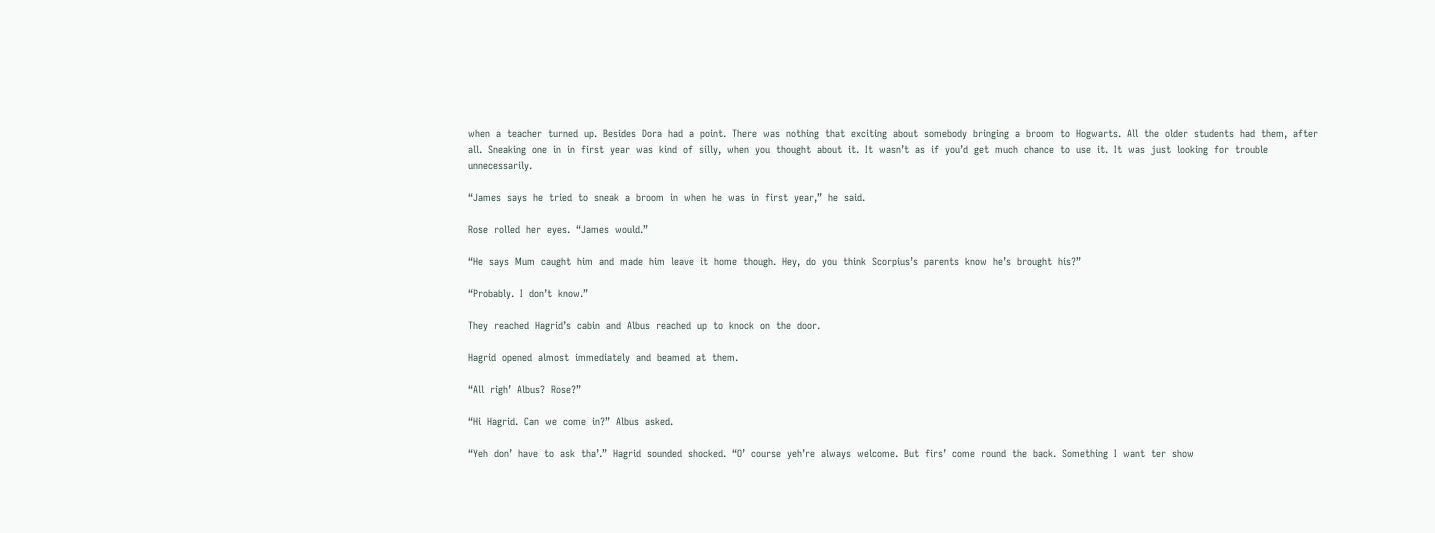when  a  teacher  turned  up.  Besides  Dora  had  a  point.  There  was  nothing  that  exciting  about  somebody  bringing  a  broom  to  Hogwarts.  All  the  older  students  had  them,  after  all.  Sneaking  one  in  in  first  year  was  kind  of  silly,  when  you  thought  about  it.  It  wasn’t  as  if  you’d  get  much  chance  to  use  it.  It  was  just  looking  for  trouble  unnecessarily.

“James  says  he  tried  to  sneak  a  broom  in  when  he  was  in  first  year,”  he  said.

Rose  rolled  her  eyes.  “James  would.”

“He  says  Mum  caught  him  and  made  him  leave  it  home  though.  Hey,  do  you  think  Scorpius’s  parents  know  he’s  brought  his?”

“Probably.  I  don’t  know.”

They  reached  Hagrid’s  cabin  and  Albus  reached  up  to  knock  on  the  door.

Hagrid  opened  almost  immediately  and  beamed  at  them.

“All  righ’  Albus?  Rose?”

“Hi  Hagrid.  Can  we  come  in?”  Albus  asked.

“Yeh  don’  have  to  ask  tha’.”  Hagrid  sounded  shocked.  “O’  course  yeh’re  always  welcome.  But  firs’  come  round  the  back.  Something  I  want  ter  show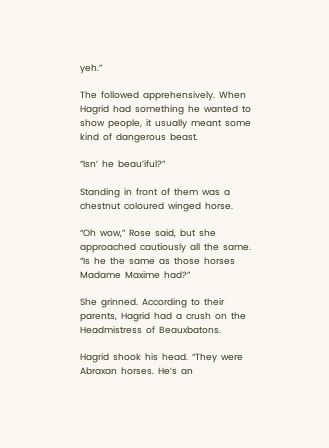yeh.”

The  followed  apprehensively.  When  Hagrid  had  something  he  wanted  to  show  people,  it  usually  meant  some  kind  of  dangerous  beast.

“Isn’  he  beau’iful?”

Standing  in  front  of  them  was  a  chestnut  coloured  winged  horse.

“Oh  wow,”  Rose  said,  but  she  approached  cautiously  all  the  same.  “Is  he  the  same  as  those  horses  Madame  Maxime  had?”

She  grinned.  According  to  their  parents,  Hagrid  had  a  crush  on  the  Headmistress  of  Beauxbatons.

Hagrid  shook  his  head.  “They  were  Abraxan  horses.  He’s  an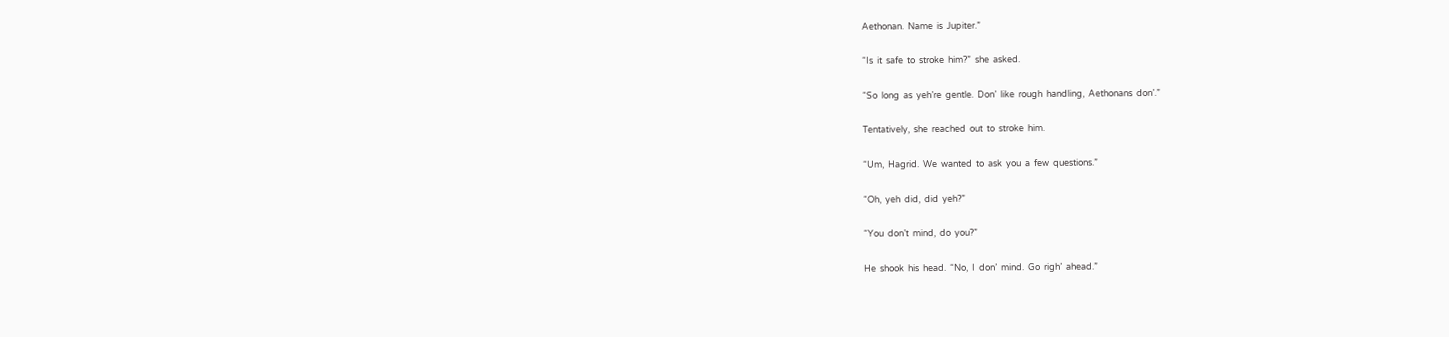Aethonan.  Name  is  Jupiter.”

“Is  it  safe  to  stroke  him?”  she  asked.

“So  long  as  yeh’re  gentle.  Don’  like  rough  handling,  Aethonans  don’.”

Tentatively,  she  reached  out  to  stroke  him.

“Um,  Hagrid.  We  wanted  to  ask  you  a  few  questions.”

“Oh,  yeh  did,  did  yeh?”

“You  don’t  mind,  do  you?”

He  shook  his  head.  “No,  I  don’  mind.  Go  righ’  ahead.”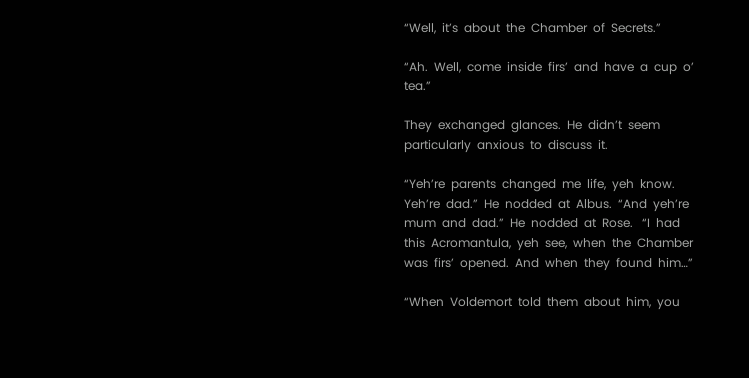“Well,  it’s  about  the  Chamber  of  Secrets.”

“Ah.  Well,  come  inside  firs’  and  have  a  cup  o’  tea.”

They  exchanged  glances.  He  didn’t  seem  particularly  anxious  to  discuss  it.

“Yeh’re  parents  changed  me  life,  yeh  know.  Yeh’re  dad.”  He  nodded  at  Albus.  “And  yeh’re  mum  and  dad.”  He  nodded  at  Rose.   “I  had  this  Acromantula,  yeh  see,  when  the  Chamber  was  firs’  opened.  And  when  they  found  him…”

“When  Voldemort  told  them  about  him,  you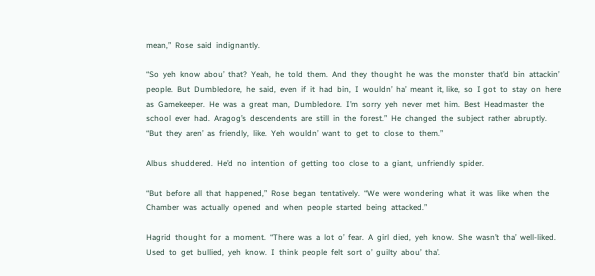mean,”  Rose  said  indignantly.

“So  yeh  know  abou’  that?  Yeah,  he  told  them.  And  they  thought  he  was  the  monster  that’d  bin  attackin’  people.  But  Dumbledore,  he  said,  even  if  it  had  bin,  I  wouldn’  ha’  meant  it, like,  so  I got  to  stay  on  here  as  Gamekeeper.  He  was  a  great  man,  Dumbledore.  I’m  sorry  yeh  never  met  him.  Best  Headmaster  the  school  ever  had.  Aragog’s  descendents  are  still  in  the  forest.”  He  changed  the  subject  rather  abruptly.  “But  they  aren’  as  friendly,  like.  Yeh  wouldn’  want  to  get  to  close  to  them.”

Albus  shuddered.  He’d  no  intention  of  getting  too  close  to  a  giant,  unfriendly  spider.

“But  before  all  that  happened,”  Rose  began  tentatively.  “We  were  wondering  what  it  was  like  when  the  Chamber  was  actually  opened  and  when  people  started  being  attacked.”

Hagrid  thought  for  a  moment.  “There  was  a  lot  o’  fear.  A  girl  died,  yeh  know.  She  wasn’t  tha’  well-liked.  Used  to  get  bullied,  yeh  know.  I  think  people  felt  sort  o’  guilty  abou’  tha’.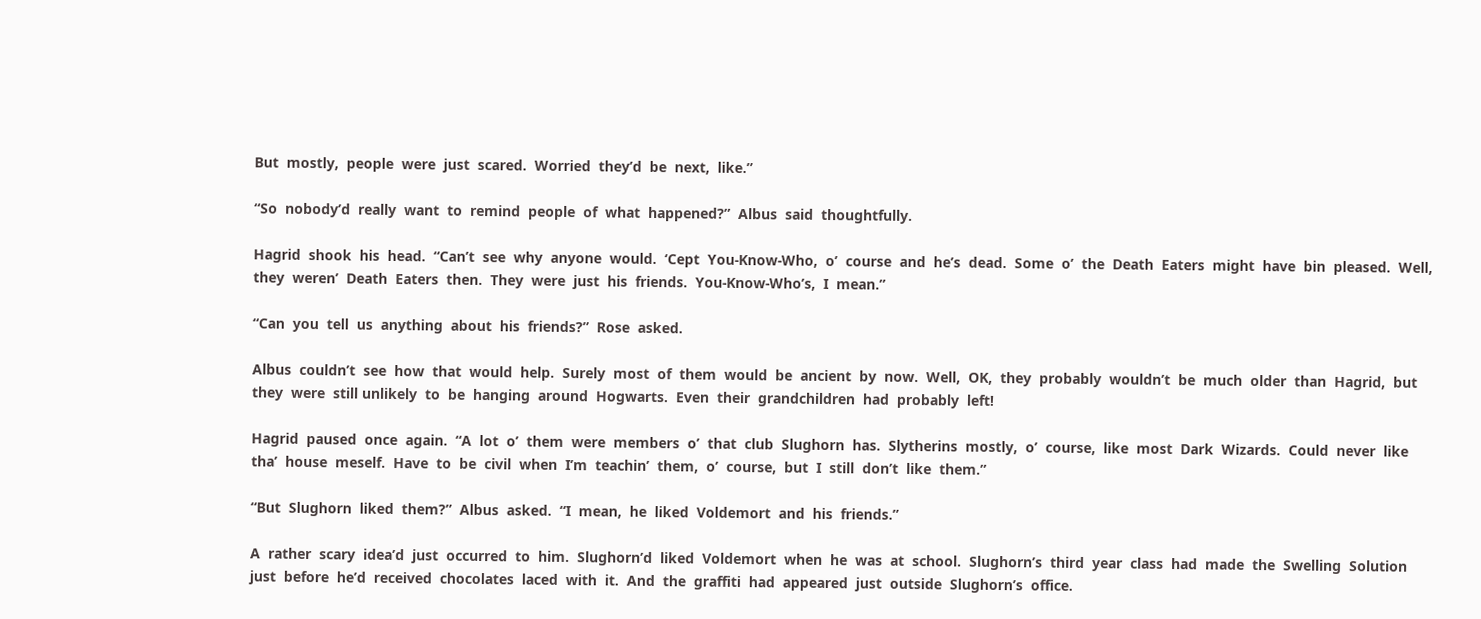But  mostly,  people  were  just  scared.  Worried  they’d  be  next,  like.”

“So  nobody’d  really  want  to  remind  people  of  what  happened?”  Albus  said  thoughtfully.

Hagrid  shook  his  head.  “Can’t  see  why  anyone  would.  ‘Cept  You-Know-Who,  o’  course  and  he’s  dead.  Some  o’  the  Death  Eaters  might  have  bin  pleased.  Well,  they  weren’  Death  Eaters  then.  They  were  just  his  friends.  You-Know-Who’s,  I  mean.”

“Can  you  tell  us  anything  about  his  friends?”  Rose  asked.

Albus  couldn’t  see  how  that  would  help.  Surely  most  of  them  would  be  ancient  by  now.  Well,  OK,  they  probably  wouldn’t  be  much  older  than  Hagrid,  but  they  were  still unlikely  to  be  hanging  around  Hogwarts.  Even  their  grandchildren  had  probably  left!

Hagrid  paused  once  again.  “A  lot  o’  them  were  members  o’  that  club  Slughorn  has.  Slytherins  mostly,  o’  course,  like  most  Dark  Wizards.  Could  never  like  tha’  house  meself.  Have  to  be  civil  when  I’m  teachin’  them,  o’  course,  but  I  still  don’t  like  them.”

“But  Slughorn  liked  them?”  Albus  asked.  “I  mean,  he  liked  Voldemort  and  his  friends.”

A  rather  scary  idea’d  just  occurred  to  him.  Slughorn’d  liked  Voldemort  when  he  was  at  school.  Slughorn’s  third  year  class  had  made  the  Swelling  Solution  just  before  he’d  received  chocolates  laced  with  it.  And  the  graffiti  had  appeared  just  outside  Slughorn’s  office.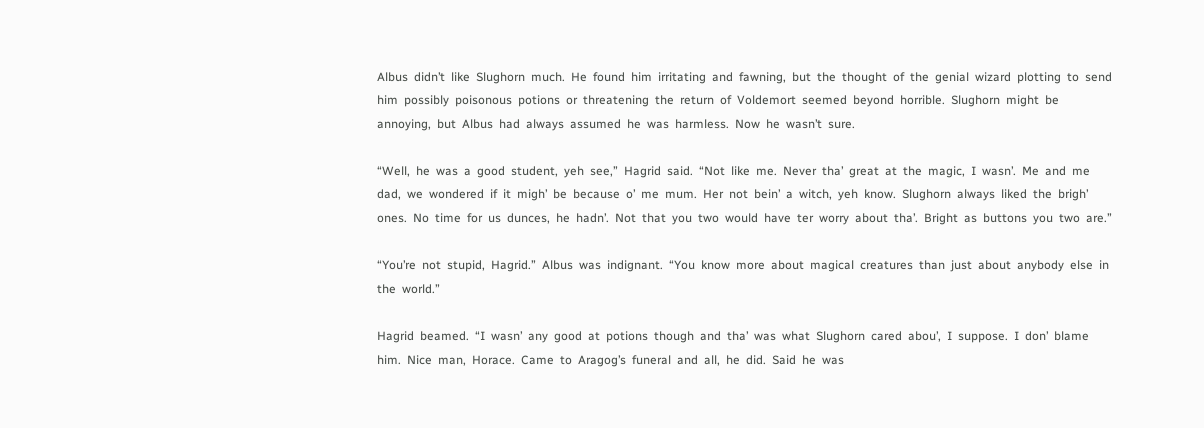Albus  didn’t  like  Slughorn  much.  He  found  him  irritating  and  fawning,  but  the  thought  of  the  genial  wizard  plotting  to  send  him  possibly  poisonous  potions  or  threatening  the  return  of  Voldemort  seemed  beyond  horrible.  Slughorn  might  be  annoying,  but  Albus  had  always  assumed  he  was  harmless.  Now  he  wasn’t  sure.

“Well,  he  was  a  good  student,  yeh  see,”  Hagrid  said.  “Not  like  me.  Never  tha’  great  at  the  magic,  I  wasn’.  Me  and  me  dad,  we  wondered  if  it  migh’  be  because  o’  me  mum.  Her  not  bein’  a  witch,  yeh  know.  Slughorn  always  liked  the  brigh’  ones.  No  time  for  us  dunces,  he  hadn’.  Not  that  you  two  would  have  ter  worry  about  tha’.  Bright  as  buttons  you  two  are.”

“You’re  not  stupid,  Hagrid.”  Albus  was  indignant.  “You  know  more  about  magical  creatures  than  just  about  anybody  else  in  the  world.”

Hagrid  beamed.  “I  wasn’  any  good  at  potions  though  and  tha’  was  what  Slughorn  cared  abou’,  I  suppose.  I  don’  blame  him.  Nice  man,  Horace.  Came  to  Aragog’s  funeral  and  all,  he  did.  Said  he  was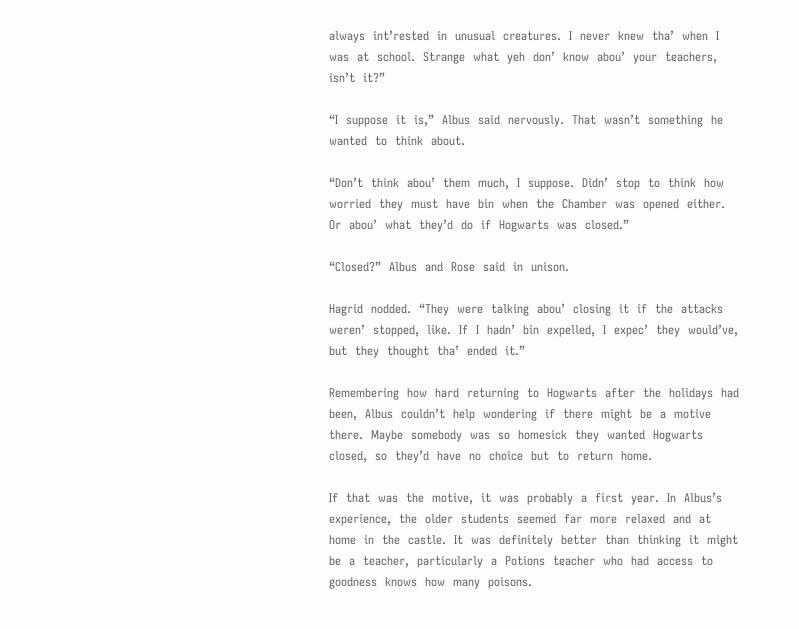always  int’rested  in  unusual  creatures.  I  never  knew  tha’  when  I  was  at  school.  Strange  what  yeh  don’  know  abou’  your  teachers,  isn’t  it?”

“I  suppose  it  is,”  Albus  said  nervously.  That  wasn’t  something  he  wanted  to  think  about.

“Don’t  think  abou’  them  much,  I  suppose.  Didn’  stop  to  think  how  worried  they  must  have  bin  when  the  Chamber  was  opened  either.  Or  abou’  what  they’d  do  if  Hogwarts  was  closed.”

“Closed?”  Albus  and  Rose  said  in  unison.

Hagrid  nodded.  “They  were  talking  abou’  closing  it  if  the  attacks  weren’  stopped,  like.  If  I  hadn’  bin  expelled,  I  expec’  they  would’ve,  but  they  thought  tha’  ended  it.”

Remembering  how  hard  returning  to  Hogwarts  after  the  holidays  had  been,  Albus  couldn’t  help  wondering  if  there  might  be  a  motive  there.  Maybe  somebody  was  so  homesick  they  wanted  Hogwarts  closed,  so  they’d  have  no  choice  but  to  return  home.

If  that  was  the  motive,  it  was  probably  a  first  year.  In  Albus’s  experience,  the  older  students  seemed  far  more  relaxed  and  at  home  in  the  castle.  It  was  definitely  better  than  thinking  it  might  be  a  teacher,  particularly  a  Potions  teacher  who  had  access  to  goodness  knows  how  many  poisons.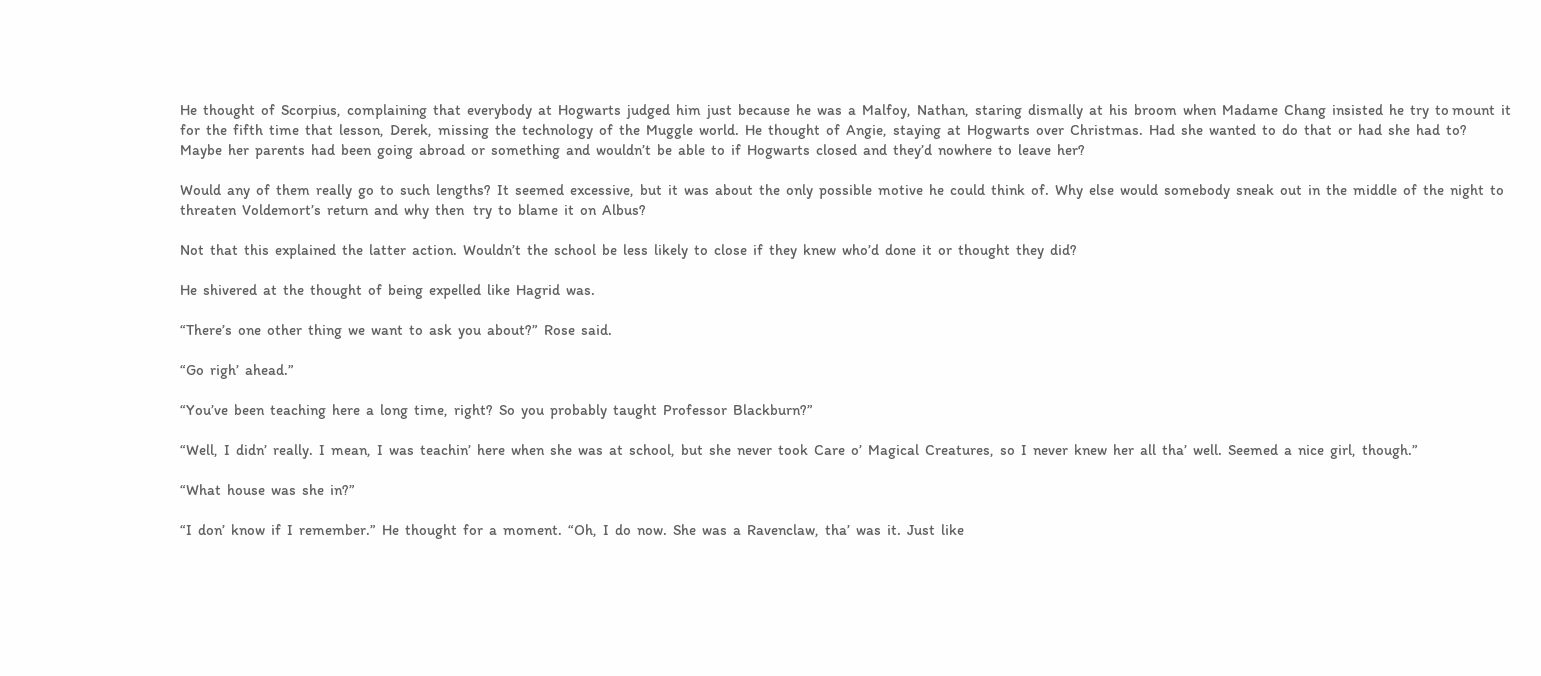He  thought  of  Scorpius,  complaining  that  everybody  at  Hogwarts  judged  him  just  because  he  was  a  Malfoy,  Nathan,  staring  dismally  at  his  broom  when  Madame  Chang  insisted  he  try  to mount  it  for  the  fifth  time  that  lesson,  Derek,  missing  the  technology  of  the  Muggle  world.  He  thought  of  Angie,  staying  at  Hogwarts  over  Christmas.  Had  she  wanted  to  do  that  or  had  she  had  to?  Maybe  her  parents  had  been  going  abroad  or  something  and  wouldn’t  be  able  to  if  Hogwarts  closed  and  they’d  nowhere  to  leave  her?

Would  any  of  them  really  go  to  such  lengths?  It  seemed  excessive,  but  it  was  about  the  only  possible  motive  he  could  think  of.  Why  else  would  somebody  sneak  out  in  the  middle  of  the  night  to  threaten  Voldemort’s  return  and  why  then   try  to  blame  it  on  Albus?

Not  that  this  explained  the  latter  action.  Wouldn’t  the  school  be  less  likely  to  close  if  they  knew  who’d  done  it  or  thought  they  did?

He  shivered  at  the  thought  of  being  expelled  like  Hagrid  was.

“There’s  one  other  thing  we  want  to  ask  you  about?”  Rose  said.

“Go  righ’  ahead.”

“You’ve  been  teaching  here  a  long  time,  right?  So  you  probably  taught  Professor  Blackburn?”

“Well,  I  didn’  really.  I  mean,  I  was  teachin’  here  when  she  was  at  school,  but  she  never  took  Care  o’  Magical  Creatures,  so  I  never  knew  her  all  tha’  well.  Seemed  a  nice  girl,  though.”

“What  house  was  she  in?”

“I  don’  know  if  I  remember.”  He  thought  for  a  moment.  “Oh,  I  do  now.  She  was  a  Ravenclaw,  tha’  was  it.  Just  like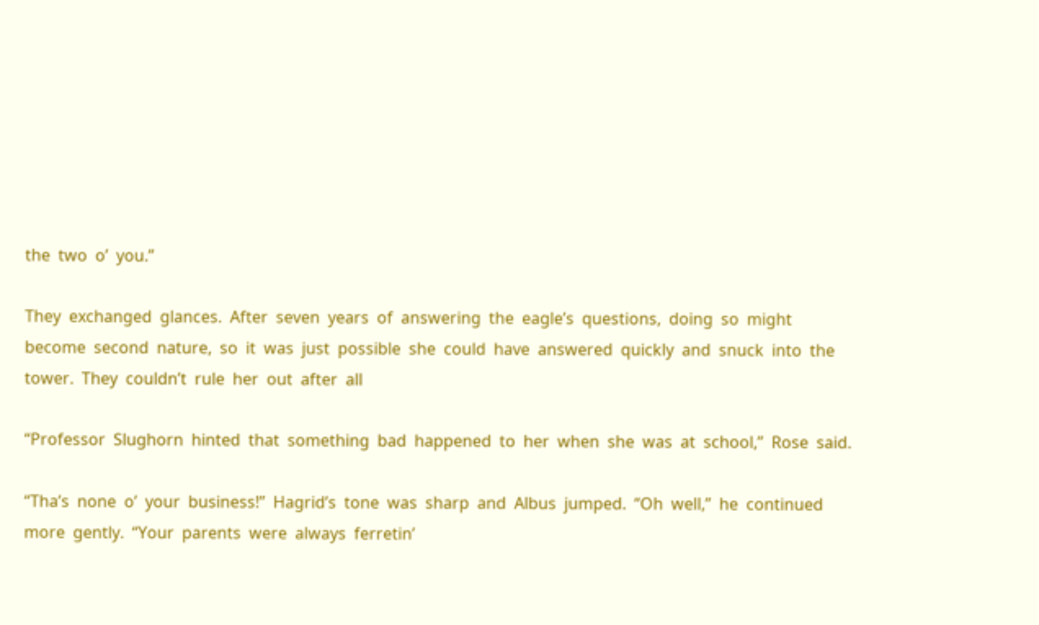the  two  o’  you.”

They  exchanged  glances.  After  seven  years  of  answering  the  eagle’s  questions,  doing  so  might  become  second  nature,  so  it  was  just  possible  she  could  have  answered  quickly  and  snuck  into  the  tower.  They  couldn’t  rule  her  out  after  all

“Professor  Slughorn  hinted  that  something  bad  happened  to  her  when  she  was  at  school,”  Rose  said.

“Tha’s  none  o’  your  business!”  Hagrid’s  tone  was  sharp  and  Albus  jumped.  “Oh  well,”  he  continued  more  gently.  “Your  parents  were  always  ferretin’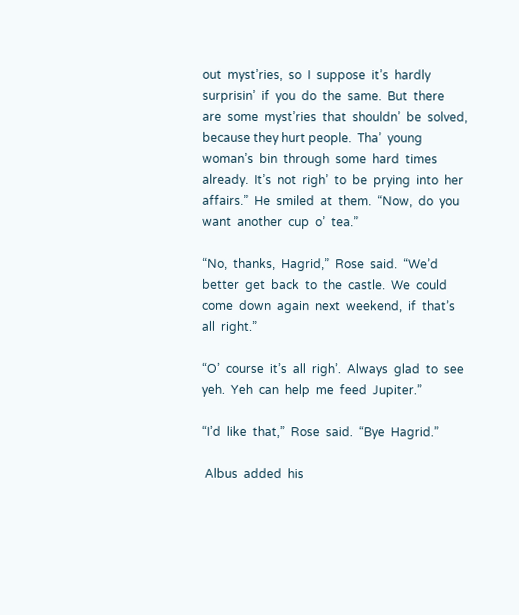out  myst’ries,  so  I  suppose  it’s  hardly  surprisin’  if  you  do  the  same.  But  there  are  some  myst’ries  that  shouldn’  be  solved, because they hurt people.  Tha’  young  woman’s  bin  through  some  hard  times  already.  It’s  not  righ’  to  be  prying  into  her  affairs.”  He  smiled  at  them.  “Now,  do  you  want  another  cup  o’  tea.”

“No,  thanks,  Hagrid,”  Rose  said.  “We’d  better  get  back  to  the  castle.  We  could  come  down  again  next  weekend,  if  that’s  all  right.”

“O’  course  it’s  all  righ’.  Always  glad  to  see  yeh.  Yeh  can  help  me  feed  Jupiter.”

“I’d  like  that,”  Rose  said.  “Bye  Hagrid.”

 Albus  added  his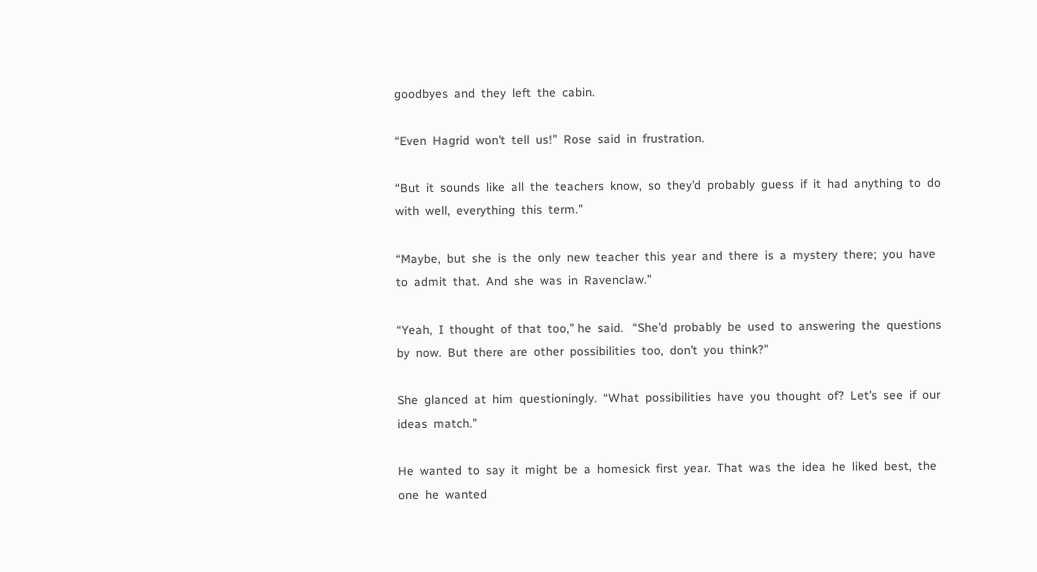goodbyes  and  they  left  the  cabin.

“Even  Hagrid  won’t  tell  us!”  Rose  said  in  frustration.

“But  it  sounds  like  all  the  teachers  know,  so  they’d  probably  guess  if  it  had  anything  to  do  with  well,  everything  this  term.”

“Maybe,  but  she  is  the  only  new  teacher  this  year  and  there  is  a  mystery  there;  you  have  to  admit  that.  And  she  was  in  Ravenclaw.”

“Yeah,  I  thought  of  that  too,” he  said.   “She’d  probably  be  used  to  answering  the  questions  by  now.  But  there  are  other  possibilities  too,  don’t  you  think?”

She  glanced  at  him  questioningly.  “What  possibilities  have  you  thought  of?  Let’s  see  if  our  ideas  match.”

He  wanted  to  say  it  might  be  a  homesick  first  year.  That  was  the  idea  he  liked  best,  the  one  he  wanted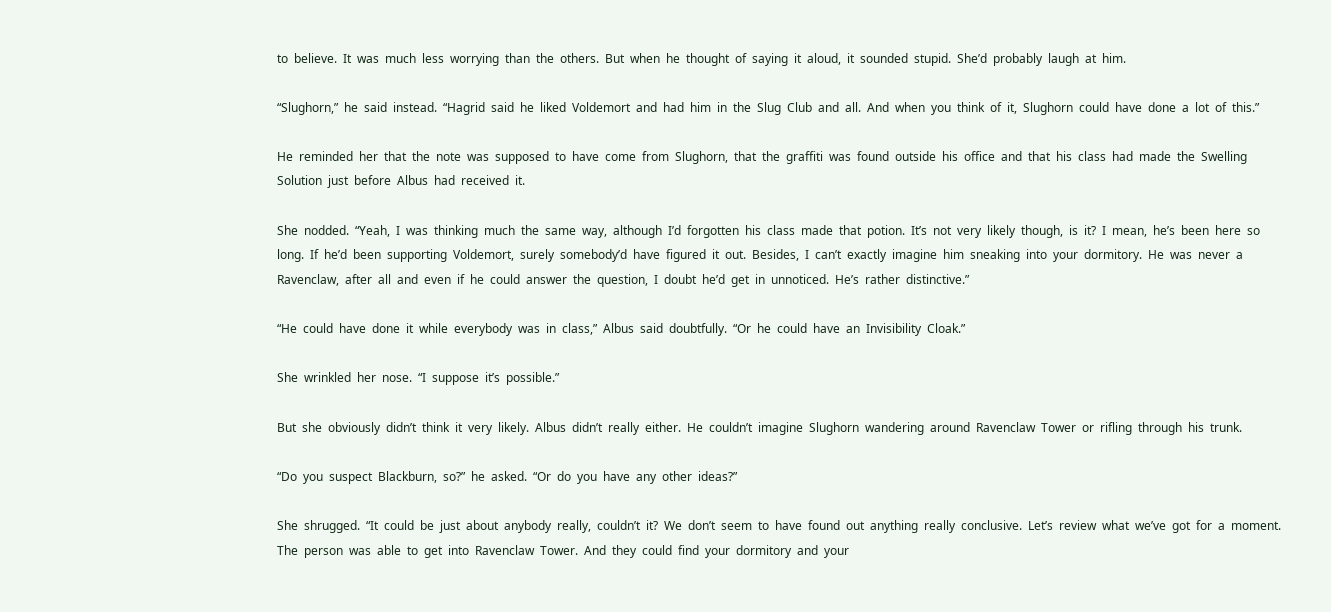to  believe.  It  was  much  less  worrying  than  the  others.  But  when  he  thought  of  saying  it  aloud,  it  sounded  stupid.  She’d  probably  laugh  at  him.

“Slughorn,”  he  said  instead.  “Hagrid  said  he  liked  Voldemort  and  had  him  in  the  Slug  Club  and  all.  And  when  you  think  of  it,  Slughorn  could  have  done  a  lot  of  this.”

He  reminded  her  that  the  note  was  supposed  to  have  come  from  Slughorn,  that  the  graffiti  was  found  outside  his  office  and  that  his  class  had  made  the  Swelling  Solution  just  before  Albus  had  received  it.

She  nodded.  “Yeah,  I  was  thinking  much  the  same  way,  although  I’d  forgotten  his  class  made  that  potion.  It’s  not  very  likely  though,  is  it?  I  mean,  he’s  been  here  so  long.  If  he’d  been  supporting  Voldemort,  surely  somebody’d  have  figured  it  out.  Besides,  I  can’t  exactly  imagine  him  sneaking  into  your  dormitory.  He  was  never  a  Ravenclaw,  after  all  and  even  if  he  could  answer  the  question,  I  doubt  he’d  get  in  unnoticed.  He’s  rather  distinctive.”

“He  could  have  done  it  while  everybody  was  in  class,”  Albus  said  doubtfully.  “Or  he  could  have  an  Invisibility  Cloak.”

She  wrinkled  her  nose.  “I  suppose  it’s  possible.”

But  she  obviously  didn’t  think  it  very  likely.  Albus  didn’t  really  either.  He  couldn’t  imagine  Slughorn  wandering  around  Ravenclaw  Tower  or  rifling  through  his  trunk.

“Do  you  suspect  Blackburn,  so?”  he  asked.  “Or  do  you  have  any  other  ideas?”

She  shrugged.  “It  could  be  just  about  anybody  really,  couldn’t  it?  We  don’t  seem  to  have  found  out  anything  really  conclusive.  Let’s  review  what  we’ve  got  for  a  moment.  The  person  was  able  to  get  into  Ravenclaw  Tower.  And  they  could  find  your  dormitory  and  your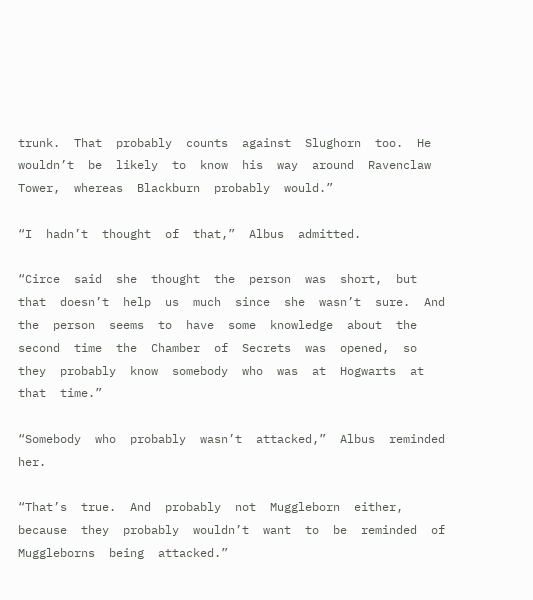trunk.  That  probably  counts  against  Slughorn  too.  He  wouldn’t  be  likely  to  know  his  way  around  Ravenclaw  Tower,  whereas  Blackburn  probably  would.”

“I  hadn’t  thought  of  that,”  Albus  admitted.

“Circe  said  she  thought  the  person  was  short,  but  that  doesn’t  help  us  much  since  she  wasn’t  sure.  And  the  person  seems  to  have  some  knowledge  about  the  second  time  the  Chamber  of  Secrets  was  opened,  so  they  probably  know  somebody  who  was  at  Hogwarts  at  that  time.”

“Somebody  who  probably  wasn’t  attacked,”  Albus  reminded  her.

“That’s  true.  And  probably  not  Muggleborn  either,  because  they  probably  wouldn’t  want  to  be  reminded  of  Muggleborns  being  attacked.”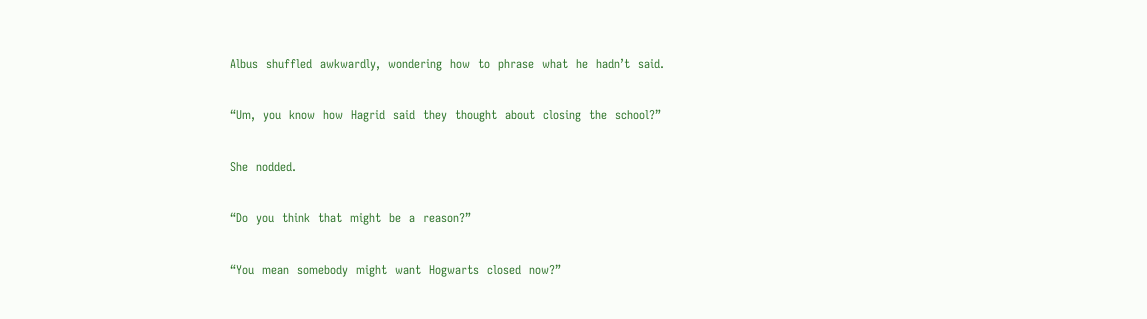Albus  shuffled  awkwardly,  wondering  how  to  phrase  what  he  hadn’t  said.

“Um,  you  know  how  Hagrid  said  they  thought  about  closing  the  school?”

She  nodded.

“Do  you  think  that  might  be  a  reason?”

“You  mean  somebody  might  want  Hogwarts  closed  now?”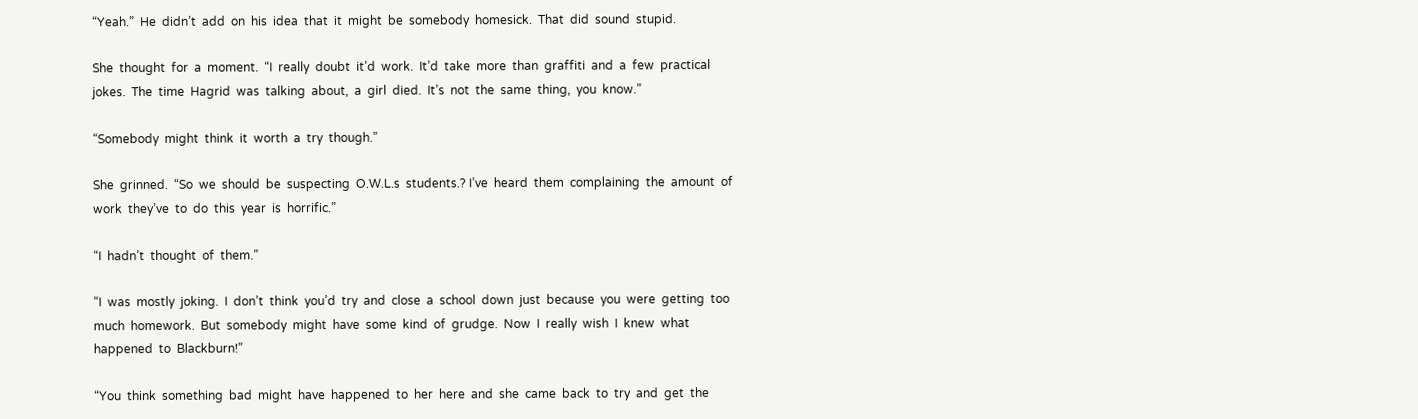“Yeah.”  He  didn’t  add  on  his  idea  that  it  might  be  somebody  homesick.  That  did  sound  stupid.

She  thought  for  a  moment.  “I  really  doubt  it’d  work.  It’d  take  more  than  graffiti  and  a  few  practical  jokes.  The  time  Hagrid  was  talking  about,  a  girl  died.  It’s  not  the  same  thing,  you  know.”

“Somebody  might  think  it  worth  a  try  though.”

She  grinned.  “So  we  should  be  suspecting  O.W.L.s  students.? I’ve  heard  them  complaining  the  amount  of  work  they’ve  to  do  this  year  is  horrific.”

“I  hadn’t  thought  of  them.”

“I  was  mostly  joking.  I  don’t  think  you’d  try  and  close  a  school  down  just  because  you  were  getting  too  much  homework.  But  somebody  might  have  some  kind  of  grudge.  Now  I  really  wish  I  knew  what  happened  to  Blackburn!”

“You  think  something  bad  might  have  happened  to  her  here  and  she  came  back  to  try  and  get  the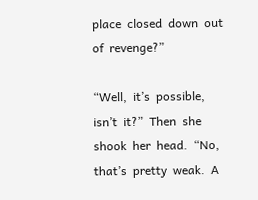place  closed  down  out  of  revenge?”

“Well,  it’s  possible,  isn’t  it?”  Then  she  shook  her  head.  “No,  that’s  pretty  weak.  A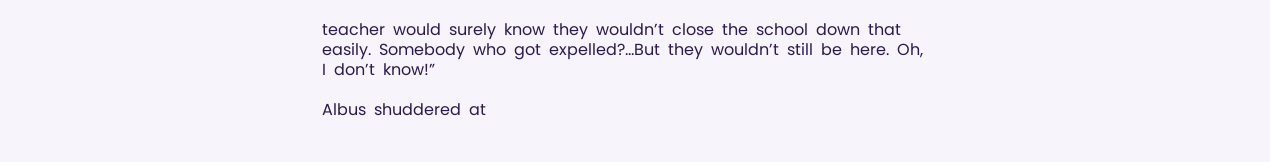teacher  would  surely  know  they  wouldn’t  close  the  school  down  that  easily.  Somebody  who  got  expelled?...But  they  wouldn’t  still  be  here.  Oh,  I  don’t  know!”

Albus  shuddered  at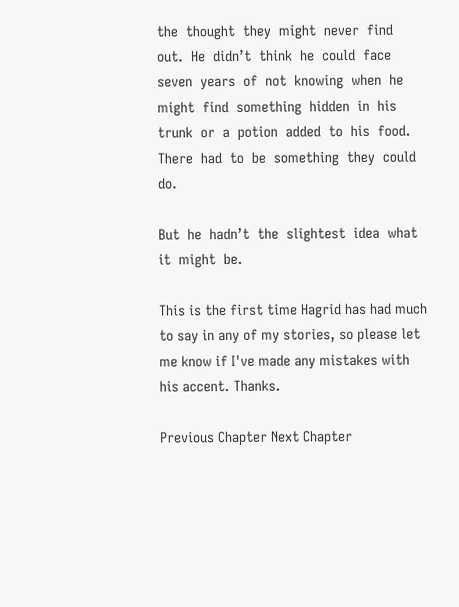the  thought  they  might  never  find  out.  He  didn’t  think  he  could  face  seven  years  of  not  knowing  when  he  might  find  something  hidden  in  his  trunk  or  a  potion  added  to  his  food.  There  had  to  be  something  they  could  do.

But  he  hadn’t  the  slightest  idea  what  it  might  be.

This is the first time Hagrid has had much to say in any of my stories, so please let me know if I've made any mistakes with his accent. Thanks.

Previous Chapter Next Chapter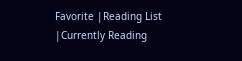Favorite |Reading List |Currently Reading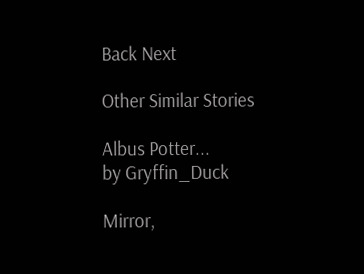Back Next

Other Similar Stories

Albus Potter...
by Gryffin_Duck

Mirror,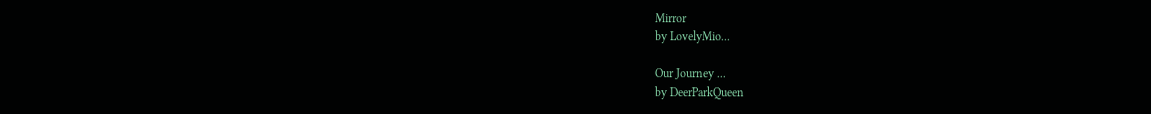Mirror
by LovelyMio...

Our Journey ...
by DeerParkQueen